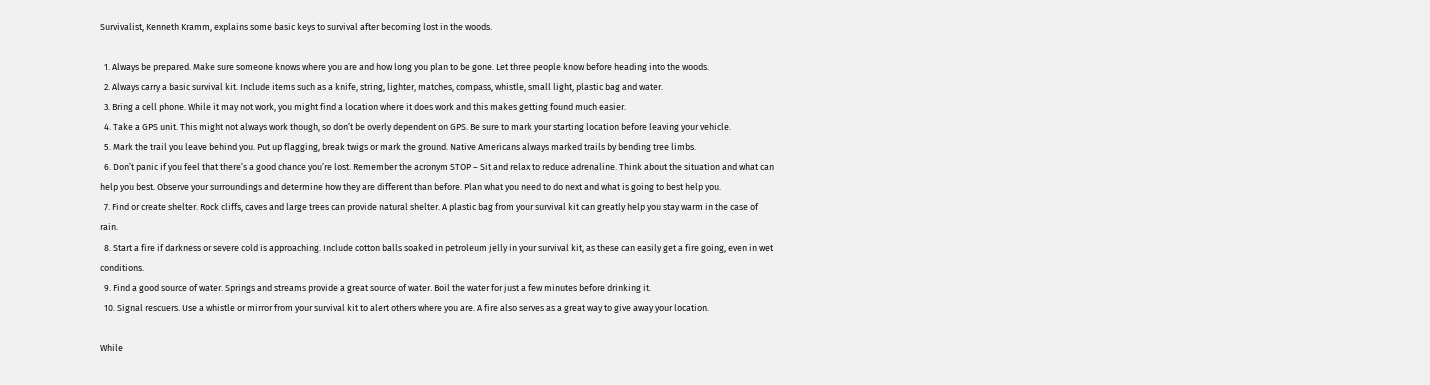Survivalist, Kenneth Kramm, explains some basic keys to survival after becoming lost in the woods.

  1. Always be prepared. Make sure someone knows where you are and how long you plan to be gone. Let three people know before heading into the woods.
  2. Always carry a basic survival kit. Include items such as a knife, string, lighter, matches, compass, whistle, small light, plastic bag and water.
  3. Bring a cell phone. While it may not work, you might find a location where it does work and this makes getting found much easier.
  4. Take a GPS unit. This might not always work though, so don’t be overly dependent on GPS. Be sure to mark your starting location before leaving your vehicle.
  5. Mark the trail you leave behind you. Put up flagging, break twigs or mark the ground. Native Americans always marked trails by bending tree limbs.
  6. Don’t panic if you feel that there’s a good chance you’re lost. Remember the acronym STOP – Sit and relax to reduce adrenaline. Think about the situation and what can help you best. Observe your surroundings and determine how they are different than before. Plan what you need to do next and what is going to best help you.
  7. Find or create shelter. Rock cliffs, caves and large trees can provide natural shelter. A plastic bag from your survival kit can greatly help you stay warm in the case of rain.
  8. Start a fire if darkness or severe cold is approaching. Include cotton balls soaked in petroleum jelly in your survival kit, as these can easily get a fire going, even in wet conditions.
  9. Find a good source of water. Springs and streams provide a great source of water. Boil the water for just a few minutes before drinking it.
  10. Signal rescuers. Use a whistle or mirror from your survival kit to alert others where you are. A fire also serves as a great way to give away your location.

While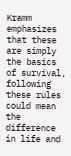Kramm emphasizes that these are simply the basics of survival, following these rules could mean the difference in life and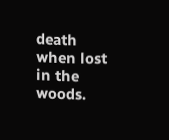death when lost in the woods.